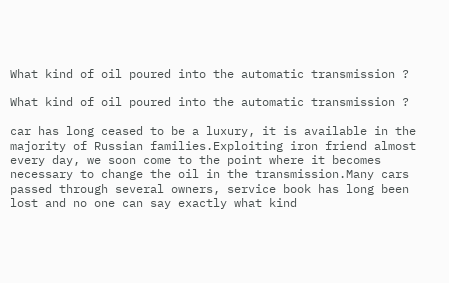What kind of oil poured into the automatic transmission ?

What kind of oil poured into the automatic transmission ?

car has long ceased to be a luxury, it is available in the majority of Russian families.Exploiting iron friend almost every day, we soon come to the point where it becomes necessary to change the oil in the transmission.Many cars passed through several owners, service book has long been lost and no one can say exactly what kind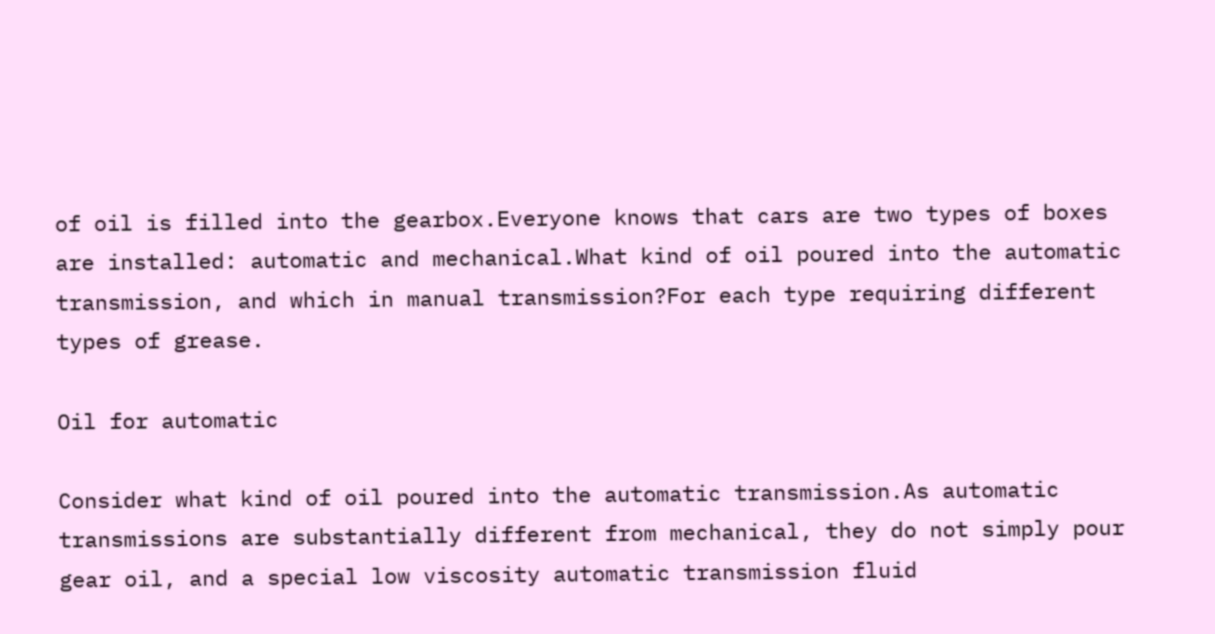of oil is filled into the gearbox.Everyone knows that cars are two types of boxes are installed: automatic and mechanical.What kind of oil poured into the automatic transmission, and which in manual transmission?For each type requiring different types of grease.

Oil for automatic

Consider what kind of oil poured into the automatic transmission.As automatic transmissions are substantially different from mechanical, they do not simply pour gear oil, and a special low viscosity automatic transmission fluid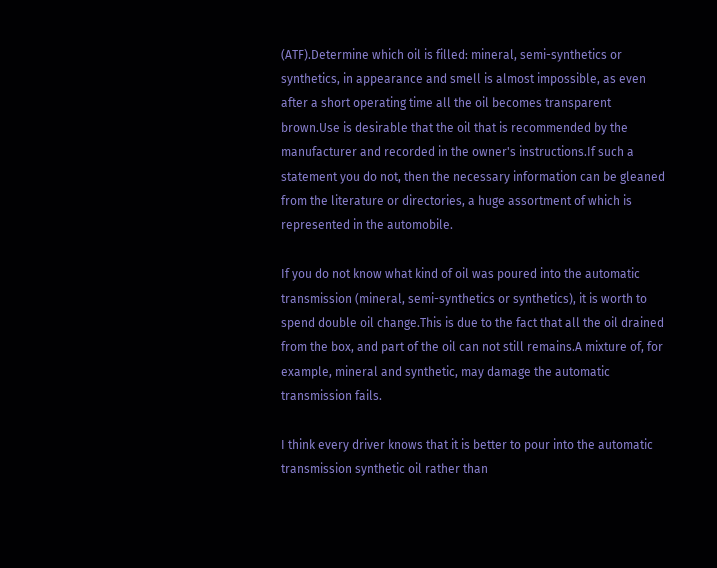(ATF).Determine which oil is filled: mineral, semi-synthetics or synthetics, in appearance and smell is almost impossible, as even after a short operating time all the oil becomes transparent brown.Use is desirable that the oil that is recommended by the manufacturer and recorded in the owner's instructions.If such a statement you do not, then the necessary information can be gleaned from the literature or directories, a huge assortment of which is represented in the automobile.

If you do not know what kind of oil was poured into the automatic transmission (mineral, semi-synthetics or synthetics), it is worth to spend double oil change.This is due to the fact that all the oil drained from the box, and part of the oil can not still remains.A mixture of, for example, mineral and synthetic, may damage the automatic transmission fails.

I think every driver knows that it is better to pour into the automatic transmission synthetic oil rather than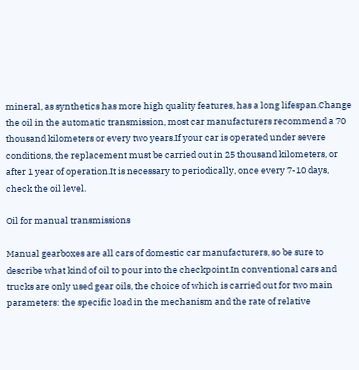mineral, as synthetics has more high quality features, has a long lifespan.Change the oil in the automatic transmission, most car manufacturers recommend a 70 thousand kilometers or every two years.If your car is operated under severe conditions, the replacement must be carried out in 25 thousand kilometers, or after 1 year of operation.It is necessary to periodically, once every 7-10 days, check the oil level.

Oil for manual transmissions

Manual gearboxes are all cars of domestic car manufacturers, so be sure to describe what kind of oil to pour into the checkpoint.In conventional cars and trucks are only used gear oils, the choice of which is carried out for two main parameters: the specific load in the mechanism and the rate of relative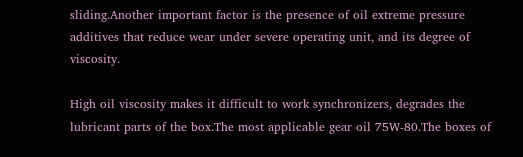sliding.Another important factor is the presence of oil extreme pressure additives that reduce wear under severe operating unit, and its degree of viscosity.

High oil viscosity makes it difficult to work synchronizers, degrades the lubricant parts of the box.The most applicable gear oil 75W-80.The boxes of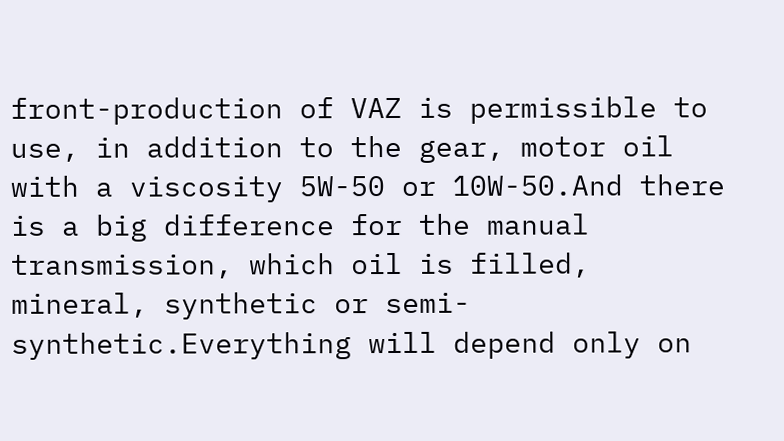front-production of VAZ is permissible to use, in addition to the gear, motor oil with a viscosity 5W-50 or 10W-50.And there is a big difference for the manual transmission, which oil is filled, mineral, synthetic or semi-synthetic.Everything will depend only on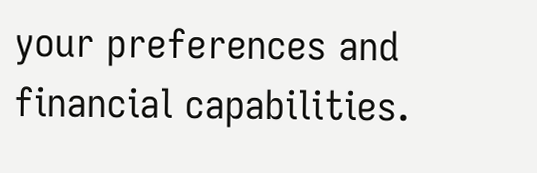your preferences and financial capabilities.